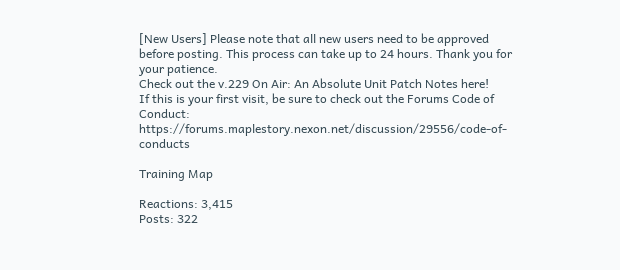[New Users] Please note that all new users need to be approved before posting. This process can take up to 24 hours. Thank you for your patience.
Check out the v.229 On Air: An Absolute Unit Patch Notes here!
If this is your first visit, be sure to check out the Forums Code of Conduct: https://forums.maplestory.nexon.net/discussion/29556/code-of-conducts

Training Map

Reactions: 3,415
Posts: 322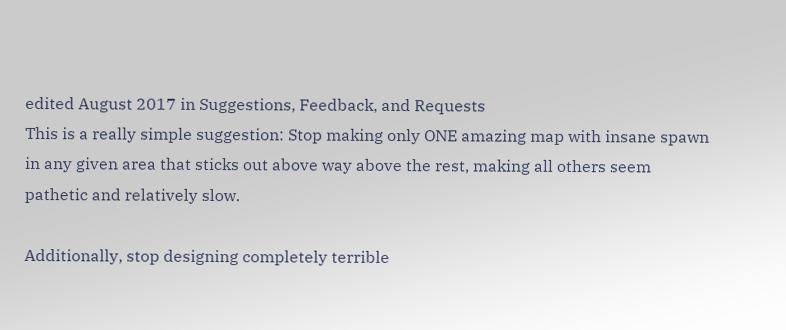edited August 2017 in Suggestions, Feedback, and Requests
This is a really simple suggestion: Stop making only ONE amazing map with insane spawn in any given area that sticks out above way above the rest, making all others seem pathetic and relatively slow.

Additionally, stop designing completely terrible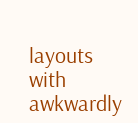layouts with awkwardly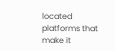located platforms that make it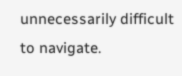unnecessarily difficult to navigate.